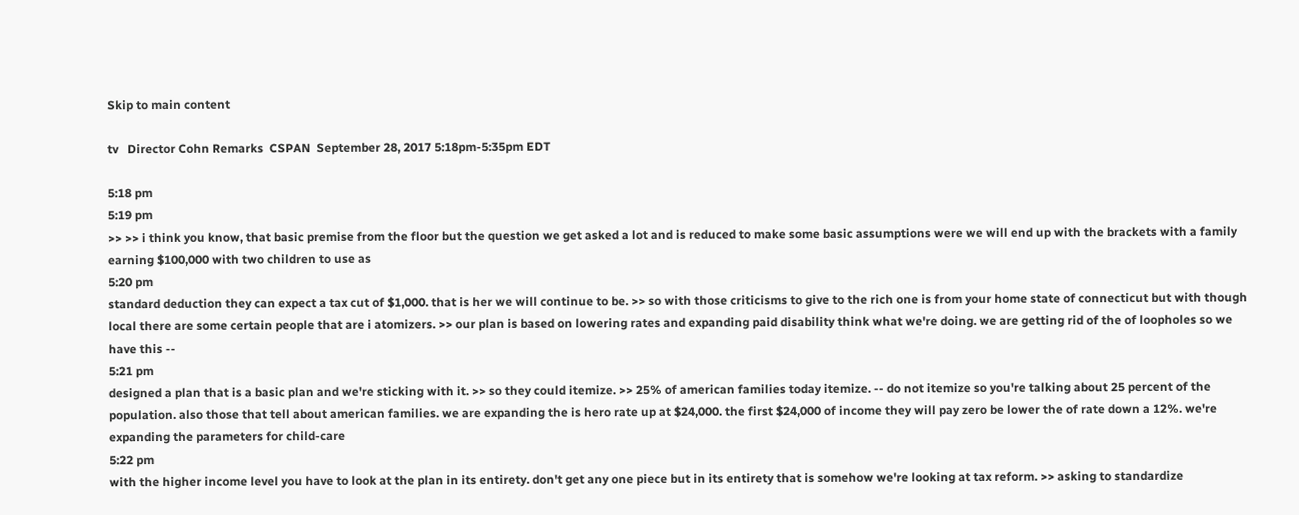Skip to main content

tv   Director Cohn Remarks  CSPAN  September 28, 2017 5:18pm-5:35pm EDT

5:18 pm
5:19 pm
>> >> i think you know, that basic premise from the floor but the question we get asked a lot and is reduced to make some basic assumptions were we will end up with the brackets with a family earning $100,000 with two children to use as
5:20 pm
standard deduction they can expect a tax cut of $1,000. that is her we will continue to be. >> so with those criticisms to give to the rich one is from your home state of connecticut but with though local there are some certain people that are i atomizers. >> our plan is based on lowering rates and expanding paid disability think what we're doing. we are getting rid of the of loopholes so we have this --
5:21 pm
designed a plan that is a basic plan and we're sticking with it. >> so they could itemize. >> 25% of american families today itemize. -- do not itemize so you're talking about 25 percent of the population. also those that tell about american families. we are expanding the is hero rate up at $24,000. the first $24,000 of income they will pay zero be lower the of rate down a 12%. we're expanding the parameters for child-care
5:22 pm
with the higher income level you have to look at the plan in its entirety. don't get any one piece but in its entirety that is somehow we're looking at tax reform. >> asking to standardize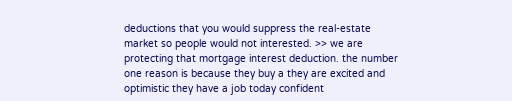deductions that you would suppress the real-estate market so people would not interested. >> we are protecting that mortgage interest deduction. the number one reason is because they buy a they are excited and optimistic they have a job today confident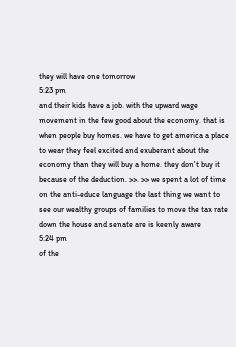they will have one tomorrow
5:23 pm
and their kids have a job. with the upward wage movement in the few good about the economy. that is when people buy homes. we have to get america a place to wear they feel excited and exuberant about the economy than they will buy a home. they don't buy it because of the deduction. >>. >> we spent a lot of time on the anti-educe language the last thing we want to see our wealthy groups of families to move the tax rate down the house and senate are is keenly aware
5:24 pm
of the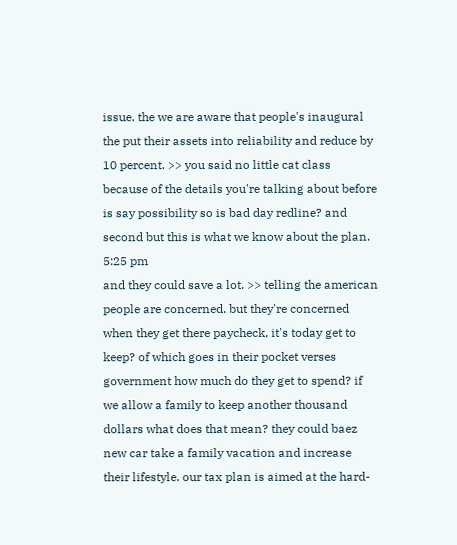issue. the we are aware that people's inaugural the put their assets into reliability and reduce by 10 percent. >> you said no little cat class because of the details you're talking about before is say possibility so is bad day redline? and second but this is what we know about the plan.
5:25 pm
and they could save a lot. >> telling the american people are concerned. but they're concerned when they get there paycheck, it's today get to keep? of which goes in their pocket verses government how much do they get to spend? if we allow a family to keep another thousand dollars what does that mean? they could baez new car take a family vacation and increase their lifestyle. our tax plan is aimed at the hard-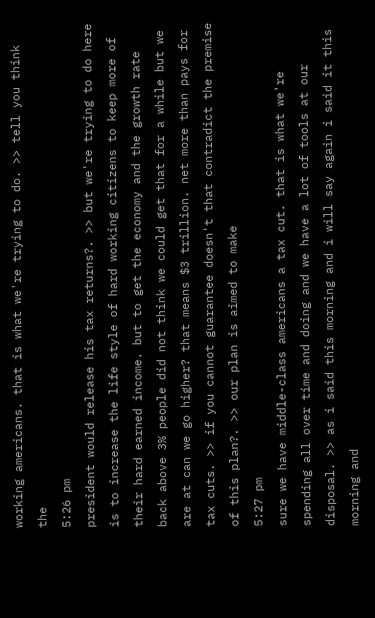working americans. that is what we're trying to do. >> tell you think the
5:26 pm
president would release his tax returns?. >> but we're trying to do here is to increase the life style of hard working citizens to keep more of their hard earned income. but to get the economy and the growth rate back above 3% people did not think we could get that for a while but we are at can we go higher? that means $3 trillion. net more than pays for tax cuts. >> if you cannot guarantee doesn't that contradict the premise of this plan?. >> our plan is aimed to make
5:27 pm
sure we have middle-class americans a tax cut. that is what we're spending all over time and doing and we have a lot of tools at our disposal. >> as i said this morning and i will say again i said it this morning and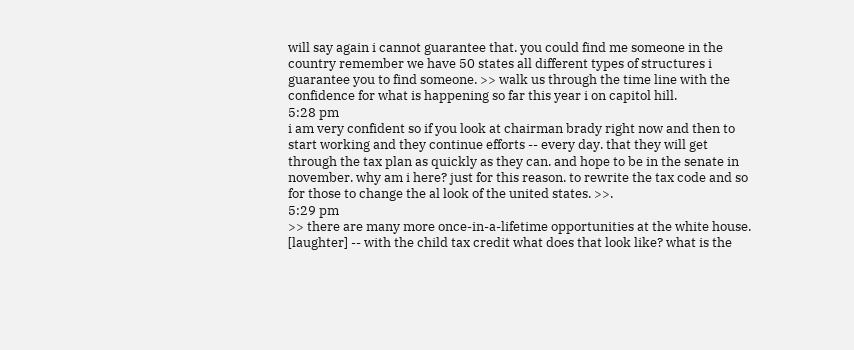will say again i cannot guarantee that. you could find me someone in the country remember we have 50 states all different types of structures i guarantee you to find someone. >> walk us through the time line with the confidence for what is happening so far this year i on capitol hill.
5:28 pm
i am very confident so if you look at chairman brady right now and then to start working and they continue efforts -- every day. that they will get through the tax plan as quickly as they can. and hope to be in the senate in november. why am i here? just for this reason. to rewrite the tax code and so for those to change the al look of the united states. >>.
5:29 pm
>> there are many more once-in-a-lifetime opportunities at the white house. [laughter] -- with the child tax credit what does that look like? what is the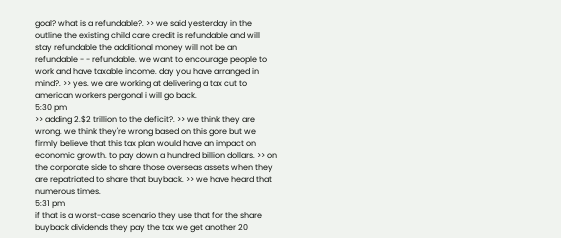goal? what is a refundable?. >> we said yesterday in the outline the existing child care credit is refundable and will stay refundable the additional money will not be an refundable - - refundable. we want to encourage people to work and have taxable income. day you have arranged in mind?. >> yes. we are working at delivering a tax cut to american workers pergonal i will go back.
5:30 pm
>> adding 2.$2 trillion to the deficit?. >> we think they are wrong. we think they're wrong based on this gore but we firmly believe that this tax plan would have an impact on economic growth. to pay down a hundred billion dollars. >> on the corporate side to share those overseas assets when they are repatriated to share that buyback. >> we have heard that numerous times.
5:31 pm
if that is a worst-case scenario they use that for the share buyback dividends they pay the tax we get another 20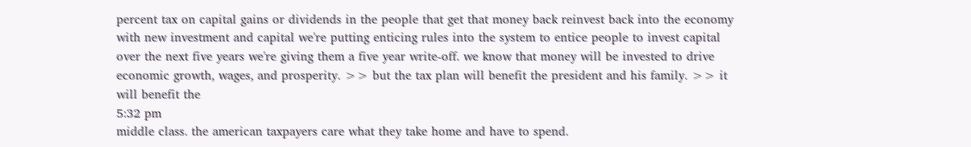percent tax on capital gains or dividends in the people that get that money back reinvest back into the economy with new investment and capital we're putting enticing rules into the system to entice people to invest capital over the next five years we're giving them a five year write-off. we know that money will be invested to drive economic growth, wages, and prosperity. >> but the tax plan will benefit the president and his family. >> it will benefit the
5:32 pm
middle class. the american taxpayers care what they take home and have to spend.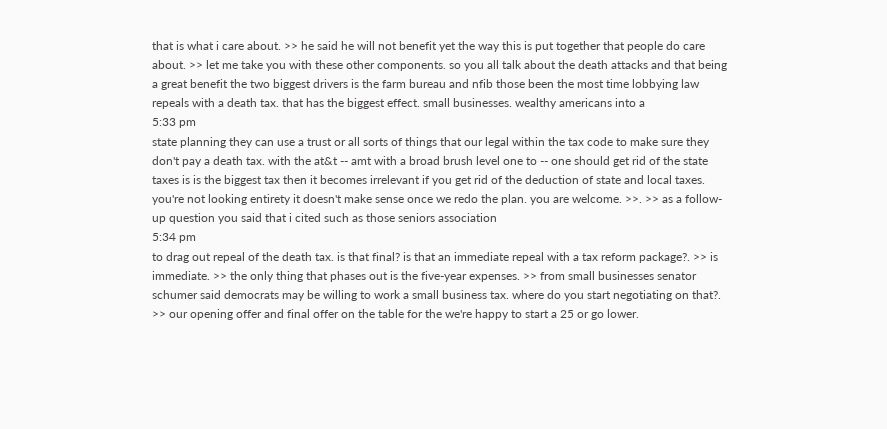that is what i care about. >> he said he will not benefit yet the way this is put together that people do care about. >> let me take you with these other components. so you all talk about the death attacks and that being a great benefit the two biggest drivers is the farm bureau and nfib those been the most time lobbying law repeals with a death tax. that has the biggest effect. small businesses. wealthy americans into a
5:33 pm
state planning they can use a trust or all sorts of things that our legal within the tax code to make sure they don't pay a death tax. with the at&t -- amt with a broad brush level one to -- one should get rid of the state taxes is is the biggest tax then it becomes irrelevant if you get rid of the deduction of state and local taxes. you're not looking entirety it doesn't make sense once we redo the plan. you are welcome. >>. >> as a follow-up question you said that i cited such as those seniors association
5:34 pm
to drag out repeal of the death tax. is that final? is that an immediate repeal with a tax reform package?. >> is immediate. >> the only thing that phases out is the five-year expenses. >> from small businesses senator schumer said democrats may be willing to work a small business tax. where do you start negotiating on that?. >> our opening offer and final offer on the table for the we're happy to start a 25 or go lower.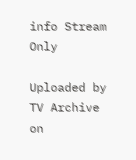info Stream Only

Uploaded by TV Archive on